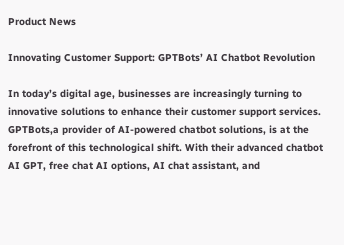Product News

Innovating Customer Support: GPTBots’ AI Chatbot Revolution

In today’s digital age, businesses are increasingly turning to innovative solutions to enhance their customer support services. GPTBots,a provider of AI-powered chatbot solutions, is at the forefront of this technological shift. With their advanced chatbot AI GPT, free chat AI options, AI chat assistant, and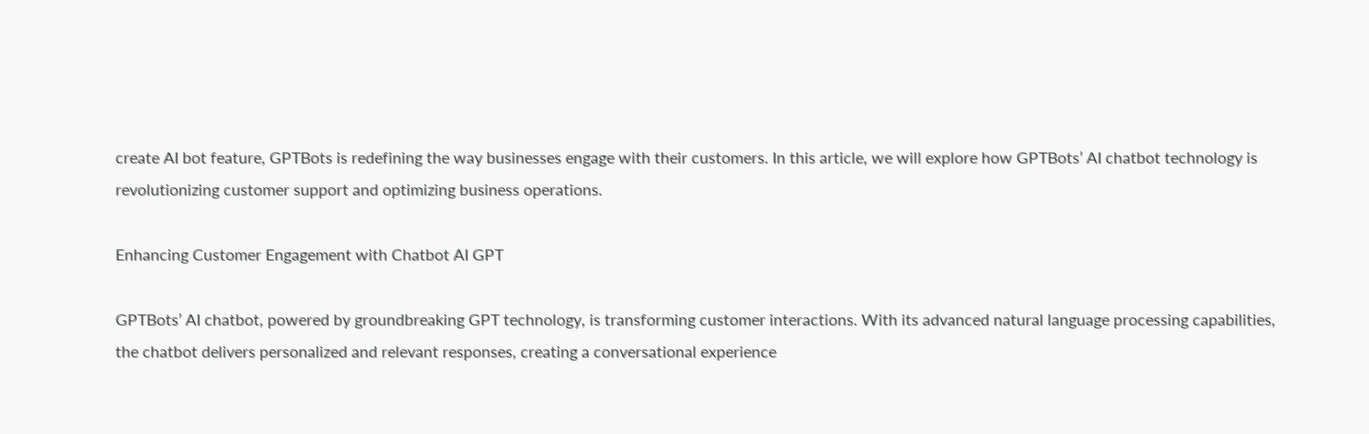create AI bot feature, GPTBots is redefining the way businesses engage with their customers. In this article, we will explore how GPTBots’ AI chatbot technology is revolutionizing customer support and optimizing business operations.

Enhancing Customer Engagement with Chatbot AI GPT

GPTBots’ AI chatbot, powered by groundbreaking GPT technology, is transforming customer interactions. With its advanced natural language processing capabilities, the chatbot delivers personalized and relevant responses, creating a conversational experience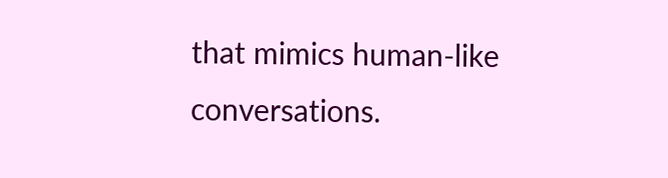that mimics human-like conversations.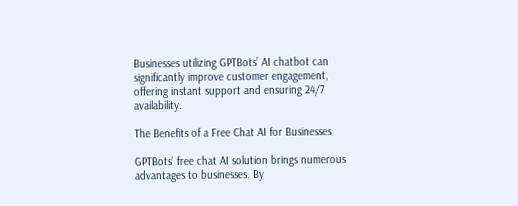Businesses utilizing GPTBots’ AI chatbot can significantly improve customer engagement, offering instant support and ensuring 24/7 availability.

The Benefits of a Free Chat AI for Businesses

GPTBots’ free chat AI solution brings numerous advantages to businesses. By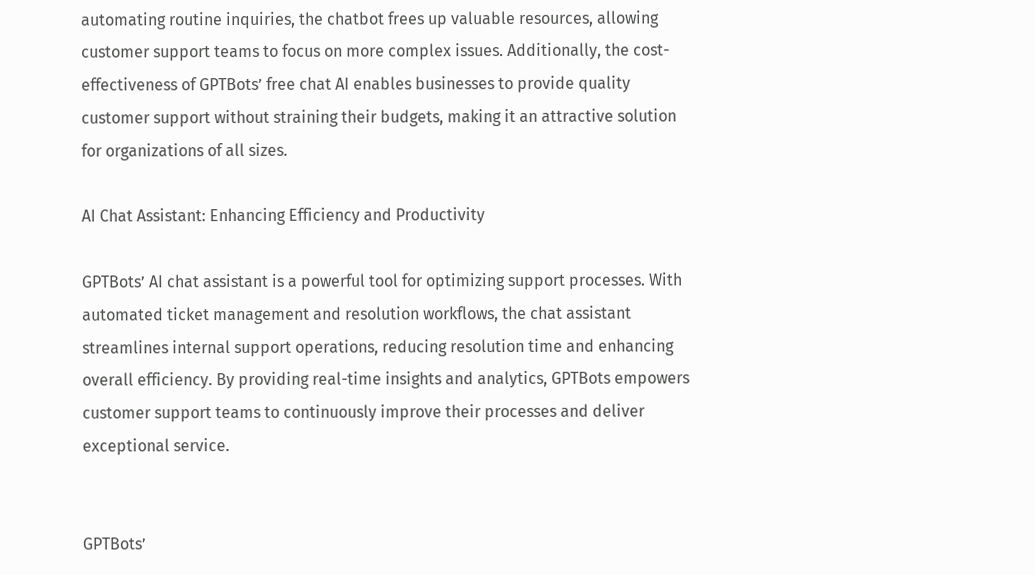automating routine inquiries, the chatbot frees up valuable resources, allowing customer support teams to focus on more complex issues. Additionally, the cost-effectiveness of GPTBots’ free chat AI enables businesses to provide quality customer support without straining their budgets, making it an attractive solution for organizations of all sizes.

AI Chat Assistant: Enhancing Efficiency and Productivity

GPTBots’ AI chat assistant is a powerful tool for optimizing support processes. With automated ticket management and resolution workflows, the chat assistant streamlines internal support operations, reducing resolution time and enhancing overall efficiency. By providing real-time insights and analytics, GPTBots empowers customer support teams to continuously improve their processes and deliver exceptional service.


GPTBots’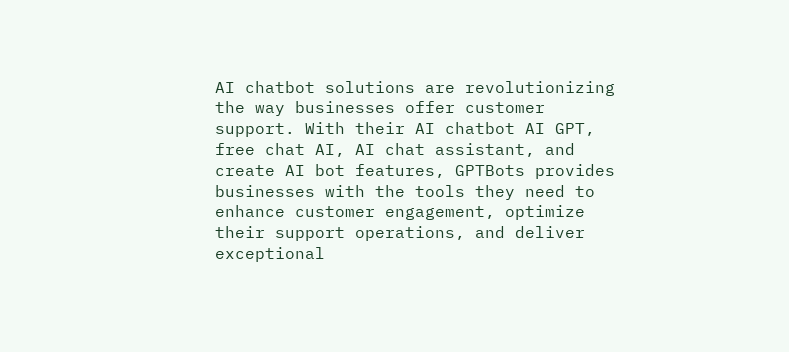AI chatbot solutions are revolutionizing the way businesses offer customer support. With their AI chatbot AI GPT, free chat AI, AI chat assistant, and create AI bot features, GPTBots provides businesses with the tools they need to enhance customer engagement, optimize their support operations, and deliver exceptional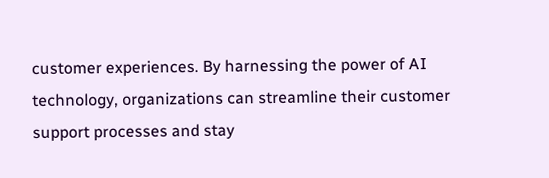customer experiences. By harnessing the power of AI technology, organizations can streamline their customer support processes and stay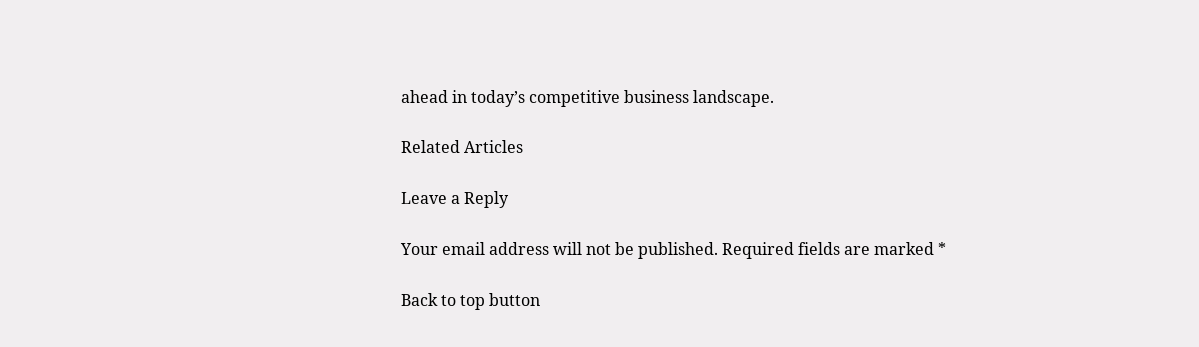ahead in today’s competitive business landscape.

Related Articles

Leave a Reply

Your email address will not be published. Required fields are marked *

Back to top button